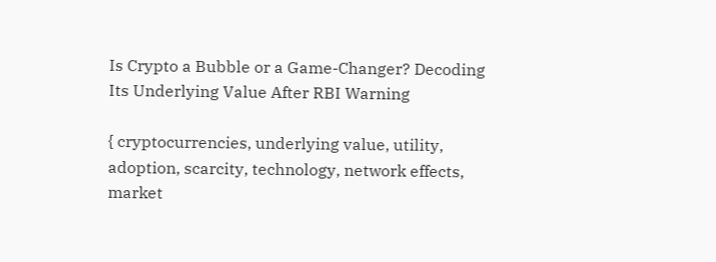Is Crypto a Bubble or a Game-Changer? Decoding Its Underlying Value After RBI Warning

{ cryptocurrencies, underlying value, utility, adoption, scarcity, technology, network effects, market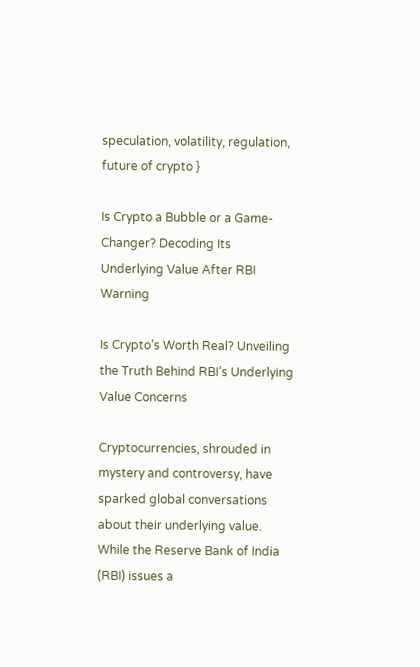speculation, volatility, regulation, future of crypto }

Is Crypto a Bubble or a Game-Changer? Decoding Its Underlying Value After RBI Warning

Is Crypto’s Worth Real? Unveiling the Truth Behind RBI’s Underlying Value Concerns

Cryptocurrencies, shrouded in mystery and controversy, have sparked global conversations about their underlying value. While the Reserve Bank of India (RBI) issues a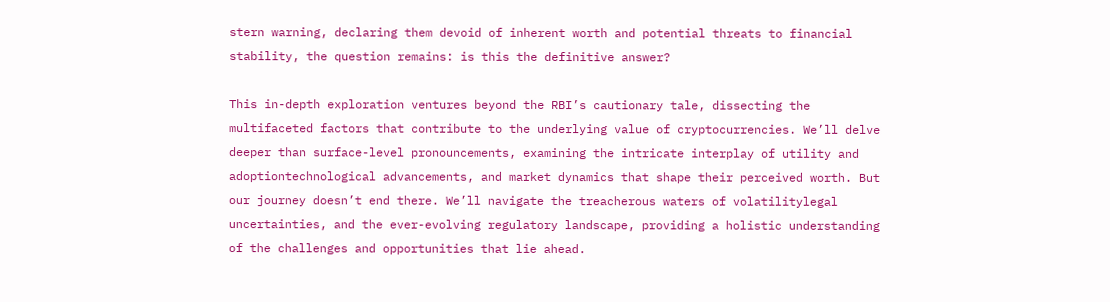stern warning, declaring them devoid of inherent worth and potential threats to financial stability, the question remains: is this the definitive answer?

This in-depth exploration ventures beyond the RBI’s cautionary tale, dissecting the multifaceted factors that contribute to the underlying value of cryptocurrencies. We’ll delve deeper than surface-level pronouncements, examining the intricate interplay of utility and adoptiontechnological advancements, and market dynamics that shape their perceived worth. But our journey doesn’t end there. We’ll navigate the treacherous waters of volatilitylegal uncertainties, and the ever-evolving regulatory landscape, providing a holistic understanding of the challenges and opportunities that lie ahead.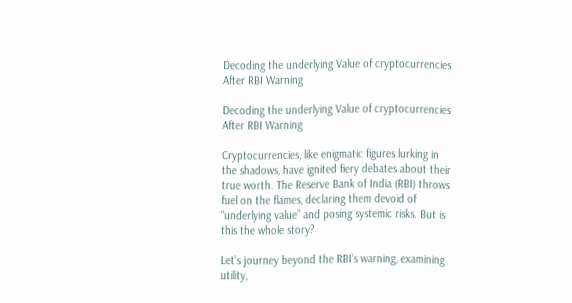Decoding the underlying Value of cryptocurrencies After RBI Warning

Decoding the underlying Value of cryptocurrencies After RBI Warning

Cryptocurrencies, like enigmatic figures lurking in the shadows, have ignited fiery debates about their true worth. The Reserve Bank of India (RBI) throws fuel on the flames, declaring them devoid of “underlying value” and posing systemic risks. But is this the whole story?

Let’s journey beyond the RBI’s warning, examining utility,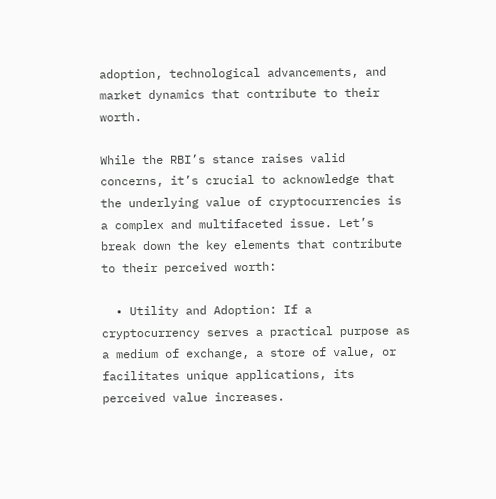adoption, technological advancements, and market dynamics that contribute to their worth.

While the RBI’s stance raises valid concerns, it’s crucial to acknowledge that the underlying value of cryptocurrencies is a complex and multifaceted issue. Let’s break down the key elements that contribute to their perceived worth:

  • Utility and Adoption: If a cryptocurrency serves a practical purpose as a medium of exchange, a store of value, or facilitates unique applications, its perceived value increases.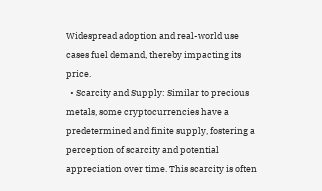Widespread adoption and real-world use cases fuel demand, thereby impacting its price.
  • Scarcity and Supply: Similar to precious metals, some cryptocurrencies have a predetermined and finite supply, fostering a perception of scarcity and potential appreciation over time. This scarcity is often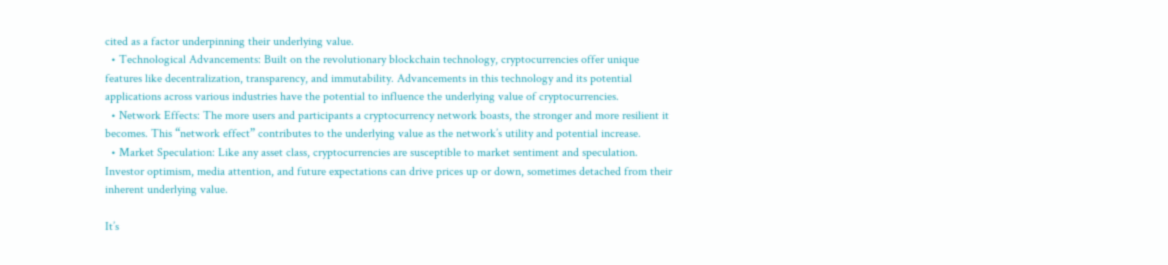cited as a factor underpinning their underlying value.
  • Technological Advancements: Built on the revolutionary blockchain technology, cryptocurrencies offer unique features like decentralization, transparency, and immutability. Advancements in this technology and its potential applications across various industries have the potential to influence the underlying value of cryptocurrencies.
  • Network Effects: The more users and participants a cryptocurrency network boasts, the stronger and more resilient it becomes. This “network effect” contributes to the underlying value as the network’s utility and potential increase.
  • Market Speculation: Like any asset class, cryptocurrencies are susceptible to market sentiment and speculation. Investor optimism, media attention, and future expectations can drive prices up or down, sometimes detached from their inherent underlying value.

It’s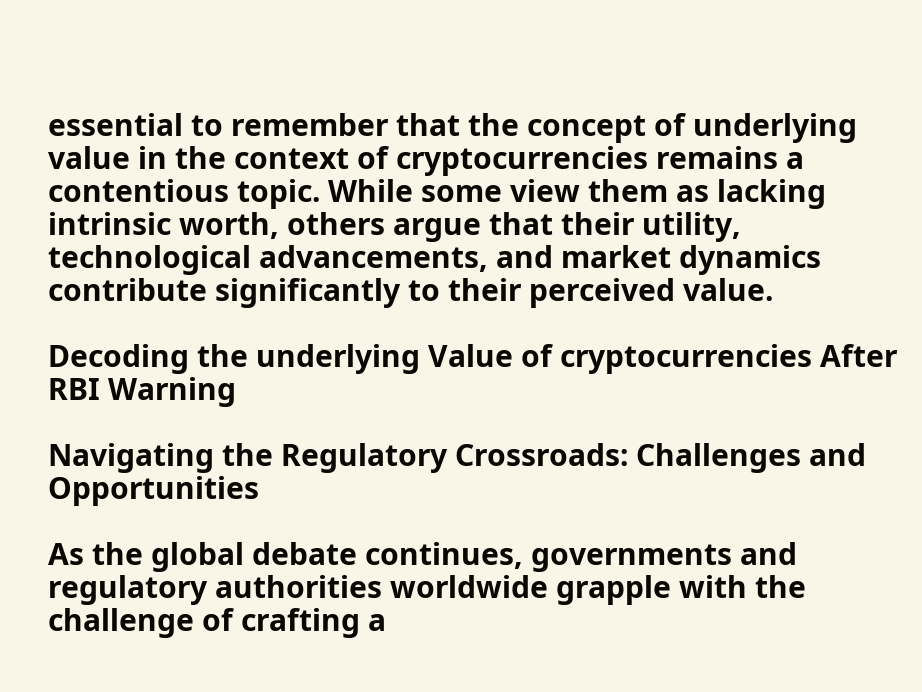essential to remember that the concept of underlying value in the context of cryptocurrencies remains a contentious topic. While some view them as lacking intrinsic worth, others argue that their utility, technological advancements, and market dynamics contribute significantly to their perceived value.

Decoding the underlying Value of cryptocurrencies After RBI Warning

Navigating the Regulatory Crossroads: Challenges and Opportunities

As the global debate continues, governments and regulatory authorities worldwide grapple with the challenge of crafting a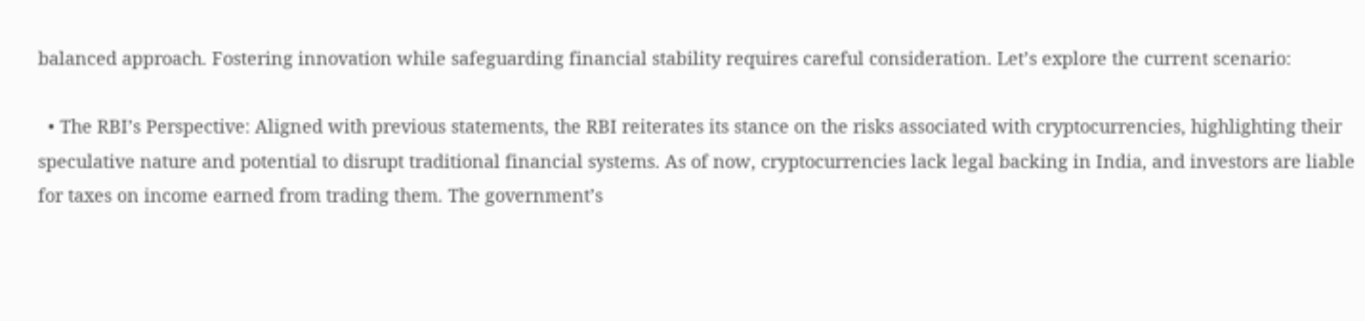balanced approach. Fostering innovation while safeguarding financial stability requires careful consideration. Let’s explore the current scenario:

  • The RBI’s Perspective: Aligned with previous statements, the RBI reiterates its stance on the risks associated with cryptocurrencies, highlighting their speculative nature and potential to disrupt traditional financial systems. As of now, cryptocurrencies lack legal backing in India, and investors are liable for taxes on income earned from trading them. The government’s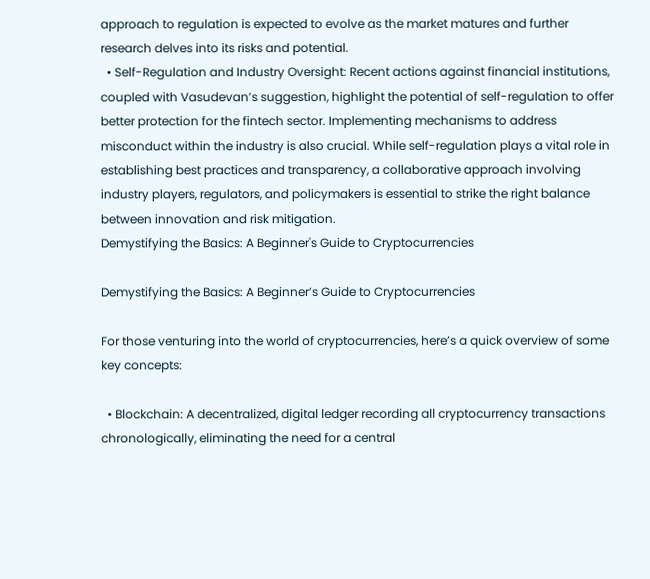approach to regulation is expected to evolve as the market matures and further research delves into its risks and potential.
  • Self-Regulation and Industry Oversight: Recent actions against financial institutions, coupled with Vasudevan’s suggestion, highlight the potential of self-regulation to offer better protection for the fintech sector. Implementing mechanisms to address misconduct within the industry is also crucial. While self-regulation plays a vital role in establishing best practices and transparency, a collaborative approach involving industry players, regulators, and policymakers is essential to strike the right balance between innovation and risk mitigation.
Demystifying the Basics: A Beginner's Guide to Cryptocurrencies

Demystifying the Basics: A Beginner’s Guide to Cryptocurrencies

For those venturing into the world of cryptocurrencies, here’s a quick overview of some key concepts:

  • Blockchain: A decentralized, digital ledger recording all cryptocurrency transactions chronologically, eliminating the need for a central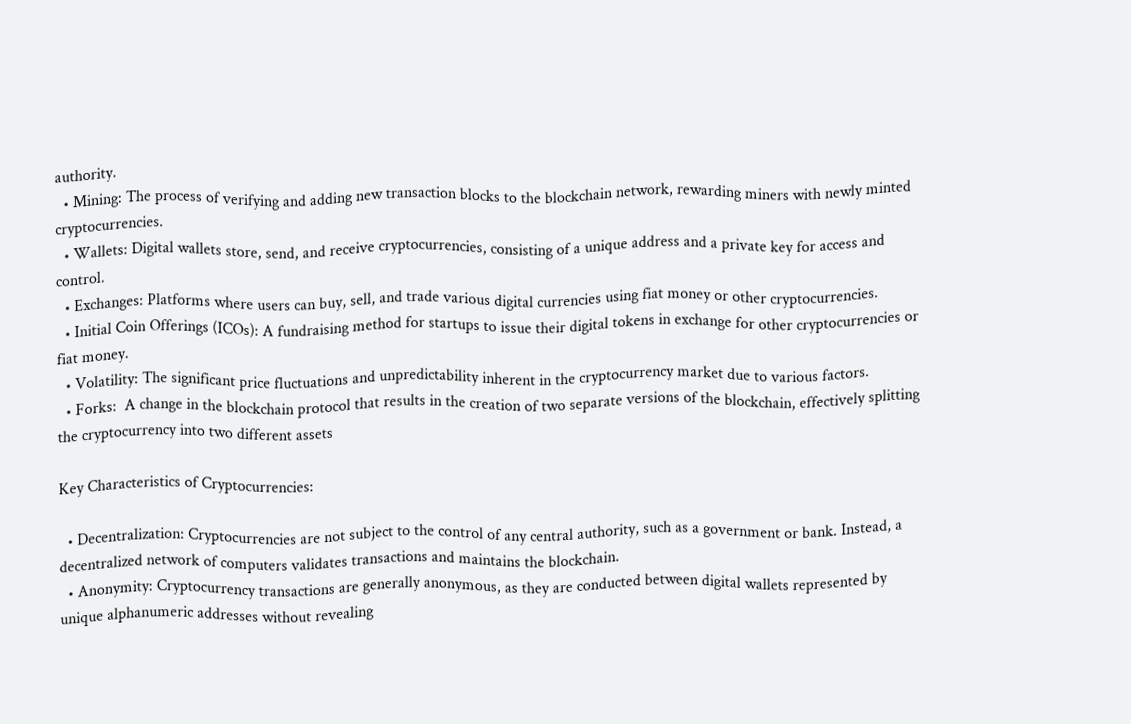authority.
  • Mining: The process of verifying and adding new transaction blocks to the blockchain network, rewarding miners with newly minted cryptocurrencies.
  • Wallets: Digital wallets store, send, and receive cryptocurrencies, consisting of a unique address and a private key for access and control.
  • Exchanges: Platforms where users can buy, sell, and trade various digital currencies using fiat money or other cryptocurrencies.
  • Initial Coin Offerings (ICOs): A fundraising method for startups to issue their digital tokens in exchange for other cryptocurrencies or fiat money.
  • Volatility: The significant price fluctuations and unpredictability inherent in the cryptocurrency market due to various factors.
  • Forks:  A change in the blockchain protocol that results in the creation of two separate versions of the blockchain, effectively splitting the cryptocurrency into two different assets

Key Characteristics of Cryptocurrencies:

  • Decentralization: Cryptocurrencies are not subject to the control of any central authority, such as a government or bank. Instead, a decentralized network of computers validates transactions and maintains the blockchain.
  • Anonymity: Cryptocurrency transactions are generally anonymous, as they are conducted between digital wallets represented by unique alphanumeric addresses without revealing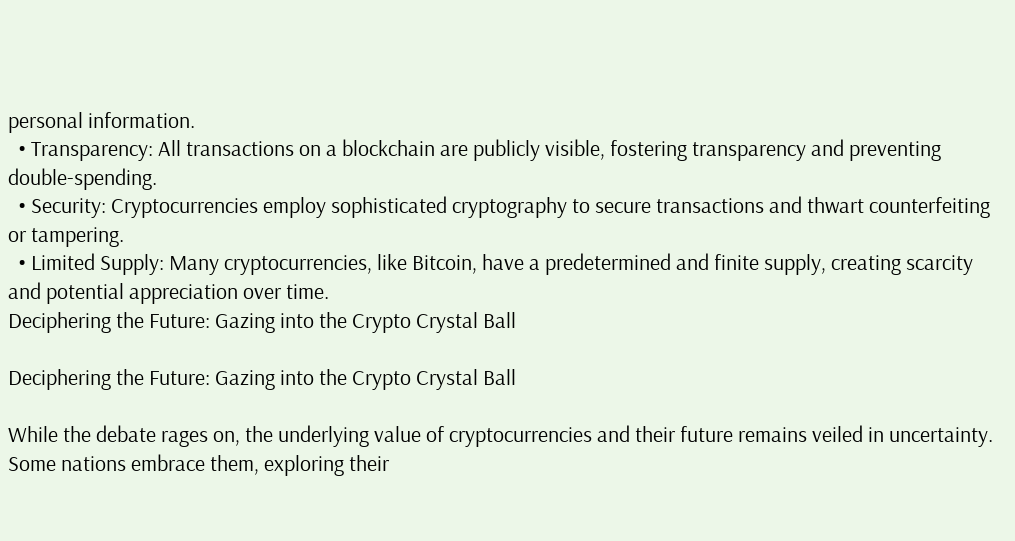personal information.
  • Transparency: All transactions on a blockchain are publicly visible, fostering transparency and preventing double-spending.
  • Security: Cryptocurrencies employ sophisticated cryptography to secure transactions and thwart counterfeiting or tampering.
  • Limited Supply: Many cryptocurrencies, like Bitcoin, have a predetermined and finite supply, creating scarcity and potential appreciation over time.
Deciphering the Future: Gazing into the Crypto Crystal Ball

Deciphering the Future: Gazing into the Crypto Crystal Ball

While the debate rages on, the underlying value of cryptocurrencies and their future remains veiled in uncertainty. Some nations embrace them, exploring their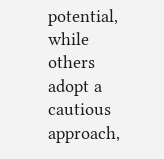potential, while others adopt a cautious approach,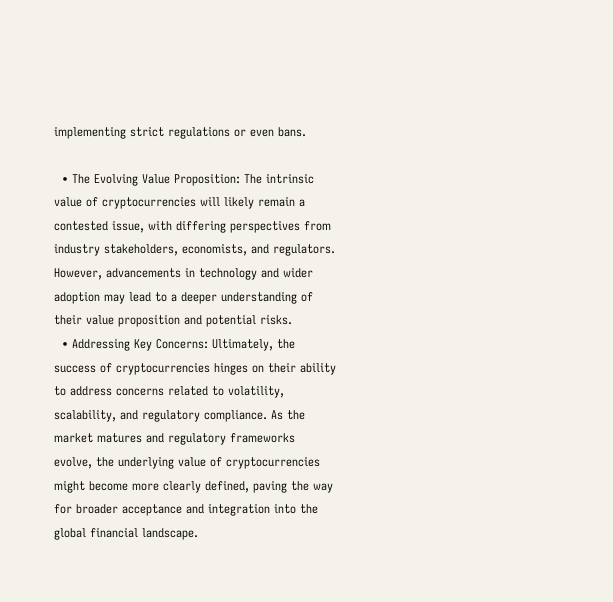implementing strict regulations or even bans.

  • The Evolving Value Proposition: The intrinsic value of cryptocurrencies will likely remain a contested issue, with differing perspectives from industry stakeholders, economists, and regulators. However, advancements in technology and wider adoption may lead to a deeper understanding of their value proposition and potential risks.
  • Addressing Key Concerns: Ultimately, the success of cryptocurrencies hinges on their ability to address concerns related to volatility, scalability, and regulatory compliance. As the market matures and regulatory frameworks evolve, the underlying value of cryptocurrencies might become more clearly defined, paving the way for broader acceptance and integration into the global financial landscape.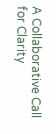A Collaborative Call for Clarity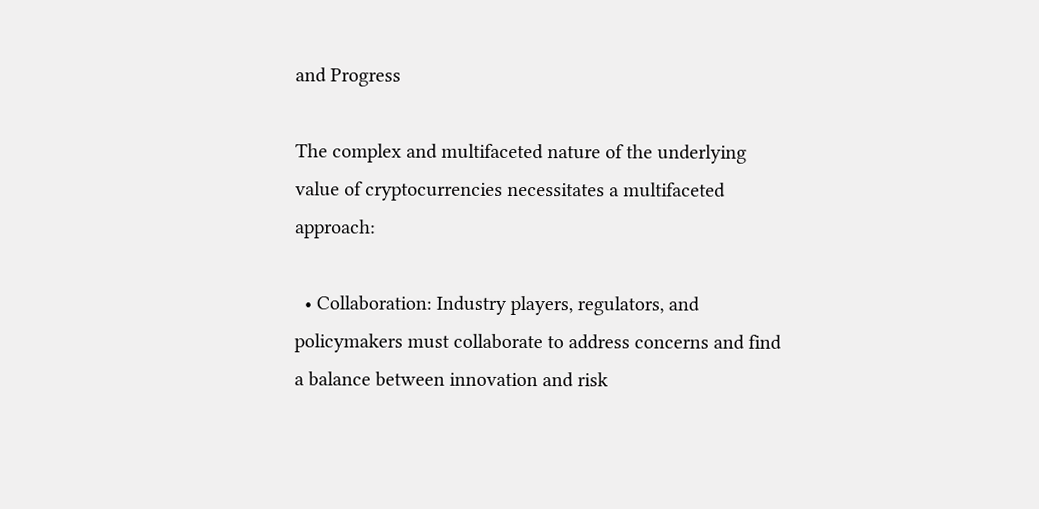and Progress

The complex and multifaceted nature of the underlying value of cryptocurrencies necessitates a multifaceted approach:

  • Collaboration: Industry players, regulators, and policymakers must collaborate to address concerns and find a balance between innovation and risk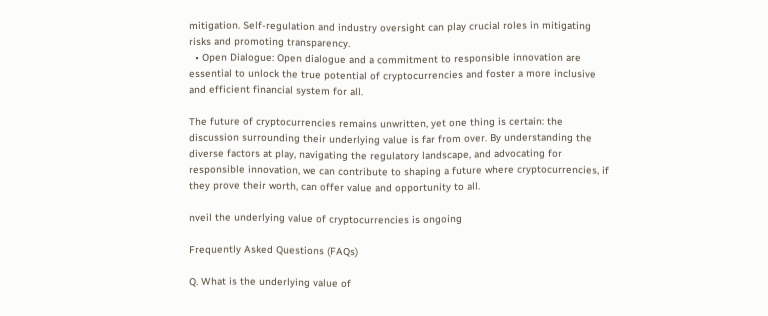mitigation. Self-regulation and industry oversight can play crucial roles in mitigating risks and promoting transparency.
  • Open Dialogue: Open dialogue and a commitment to responsible innovation are essential to unlock the true potential of cryptocurrencies and foster a more inclusive and efficient financial system for all.

The future of cryptocurrencies remains unwritten, yet one thing is certain: the discussion surrounding their underlying value is far from over. By understanding the diverse factors at play, navigating the regulatory landscape, and advocating for responsible innovation, we can contribute to shaping a future where cryptocurrencies, if they prove their worth, can offer value and opportunity to all.

nveil the underlying value of cryptocurrencies is ongoing

Frequently Asked Questions (FAQs)

Q. What is the underlying value of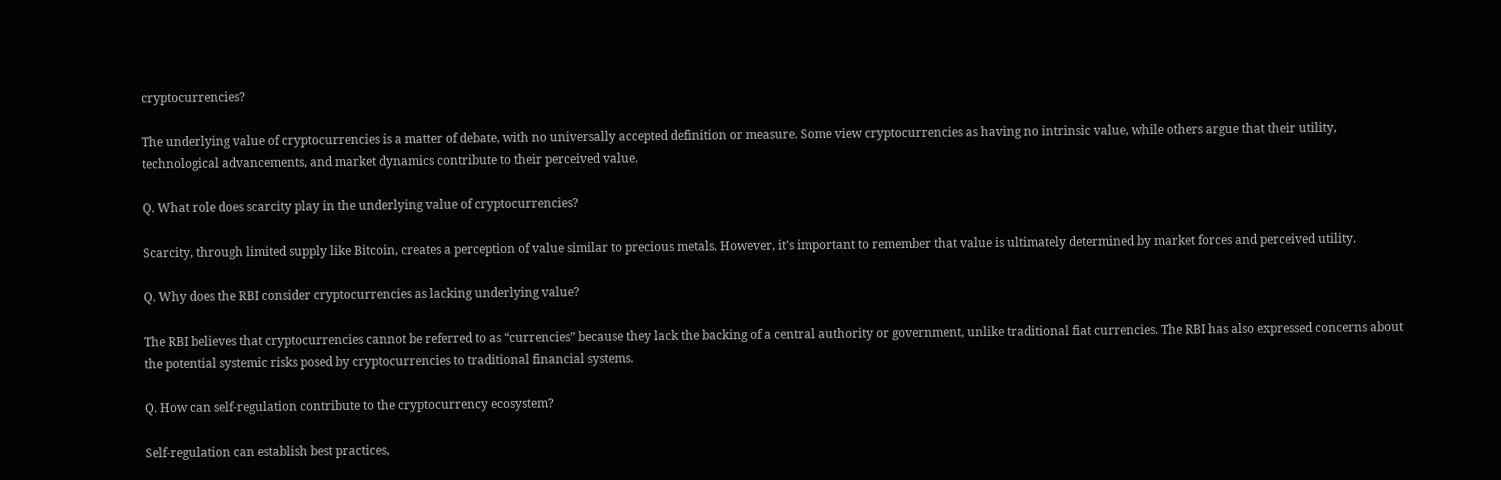cryptocurrencies?

The underlying value of cryptocurrencies is a matter of debate, with no universally accepted definition or measure. Some view cryptocurrencies as having no intrinsic value, while others argue that their utility, technological advancements, and market dynamics contribute to their perceived value.

Q. What role does scarcity play in the underlying value of cryptocurrencies?

Scarcity, through limited supply like Bitcoin, creates a perception of value similar to precious metals. However, it’s important to remember that value is ultimately determined by market forces and perceived utility.

Q. Why does the RBI consider cryptocurrencies as lacking underlying value?

The RBI believes that cryptocurrencies cannot be referred to as “currencies” because they lack the backing of a central authority or government, unlike traditional fiat currencies. The RBI has also expressed concerns about the potential systemic risks posed by cryptocurrencies to traditional financial systems.

Q. How can self-regulation contribute to the cryptocurrency ecosystem?

Self-regulation can establish best practices,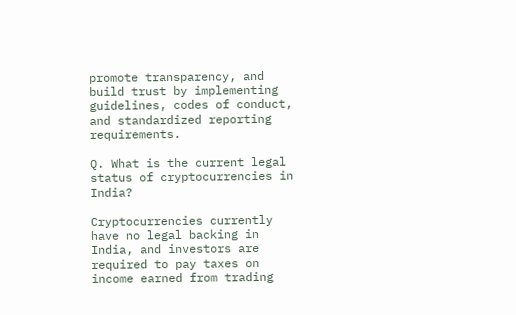promote transparency, and build trust by implementing guidelines, codes of conduct, and standardized reporting requirements.

Q. What is the current legal status of cryptocurrencies in India?

Cryptocurrencies currently have no legal backing in India, and investors are required to pay taxes on income earned from trading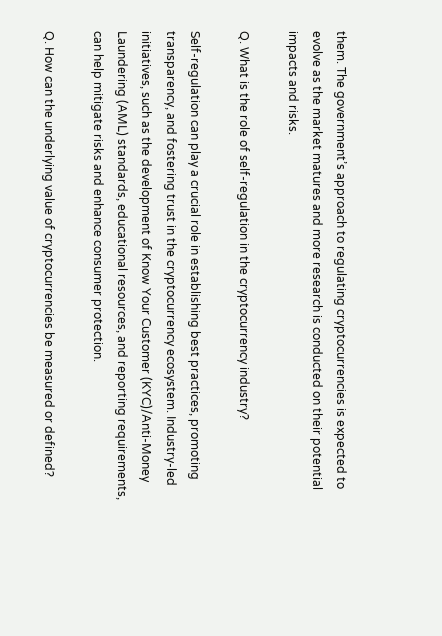them. The government’s approach to regulating cryptocurrencies is expected to evolve as the market matures and more research is conducted on their potential impacts and risks.

Q. What is the role of self-regulation in the cryptocurrency industry?

Self-regulation can play a crucial role in establishing best practices, promoting transparency, and fostering trust in the cryptocurrency ecosystem. Industry-led initiatives, such as the development of Know Your Customer (KYC)/Anti-Money Laundering (AML) standards, educational resources, and reporting requirements, can help mitigate risks and enhance consumer protection.

Q. How can the underlying value of cryptocurrencies be measured or defined?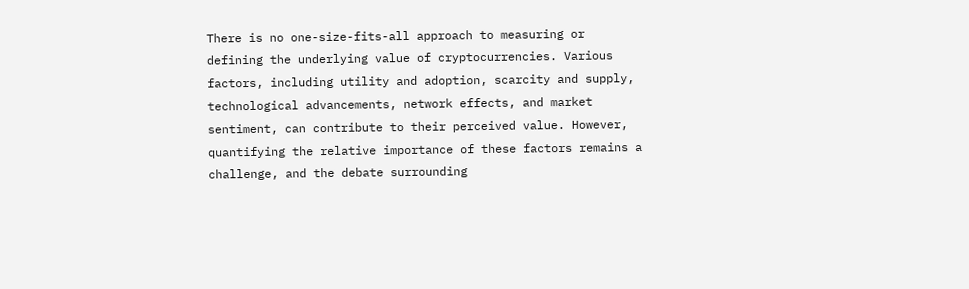There is no one-size-fits-all approach to measuring or defining the underlying value of cryptocurrencies. Various factors, including utility and adoption, scarcity and supply, technological advancements, network effects, and market sentiment, can contribute to their perceived value. However, quantifying the relative importance of these factors remains a challenge, and the debate surrounding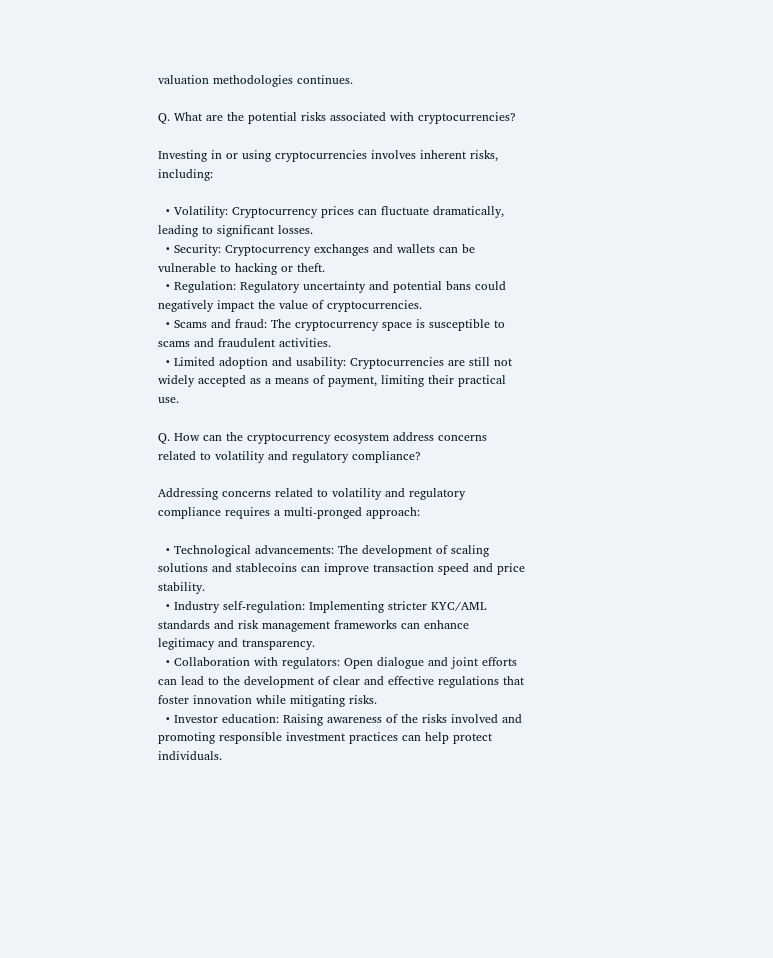valuation methodologies continues.

Q. What are the potential risks associated with cryptocurrencies?

Investing in or using cryptocurrencies involves inherent risks, including:

  • Volatility: Cryptocurrency prices can fluctuate dramatically, leading to significant losses.
  • Security: Cryptocurrency exchanges and wallets can be vulnerable to hacking or theft.
  • Regulation: Regulatory uncertainty and potential bans could negatively impact the value of cryptocurrencies.
  • Scams and fraud: The cryptocurrency space is susceptible to scams and fraudulent activities.
  • Limited adoption and usability: Cryptocurrencies are still not widely accepted as a means of payment, limiting their practical use.

Q. How can the cryptocurrency ecosystem address concerns related to volatility and regulatory compliance?

Addressing concerns related to volatility and regulatory compliance requires a multi-pronged approach:

  • Technological advancements: The development of scaling solutions and stablecoins can improve transaction speed and price stability.
  • Industry self-regulation: Implementing stricter KYC/AML standards and risk management frameworks can enhance legitimacy and transparency.
  • Collaboration with regulators: Open dialogue and joint efforts can lead to the development of clear and effective regulations that foster innovation while mitigating risks.
  • Investor education: Raising awareness of the risks involved and promoting responsible investment practices can help protect individuals.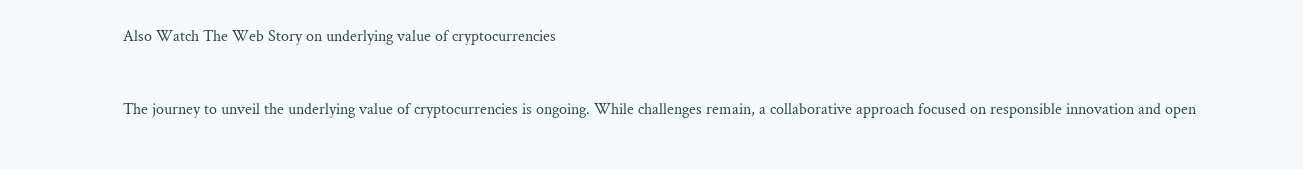Also Watch The Web Story on underlying value of cryptocurrencies


The journey to unveil the underlying value of cryptocurrencies is ongoing. While challenges remain, a collaborative approach focused on responsible innovation and open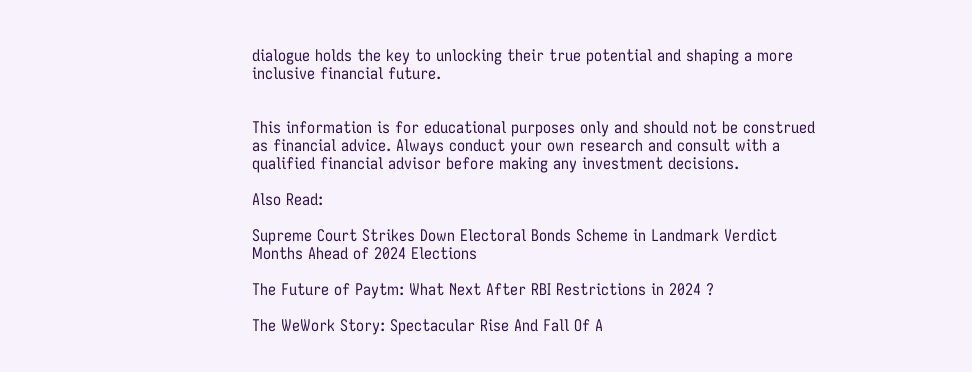dialogue holds the key to unlocking their true potential and shaping a more inclusive financial future.


This information is for educational purposes only and should not be construed as financial advice. Always conduct your own research and consult with a qualified financial advisor before making any investment decisions.

Also Read:

Supreme Court Strikes Down Electoral Bonds Scheme in Landmark Verdict Months Ahead of 2024 Elections

The Future of Paytm: What Next After RBI Restrictions in 2024 ?

The WeWork Story: Spectacular Rise And Fall Of A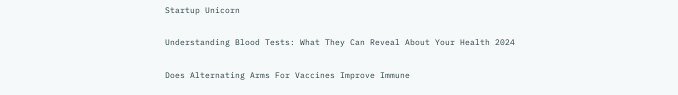Startup Unicorn

Understanding Blood Tests: What They Can Reveal About Your Health 2024

Does Alternating Arms For Vaccines Improve Immune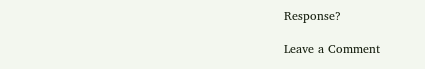Response?

Leave a Comment